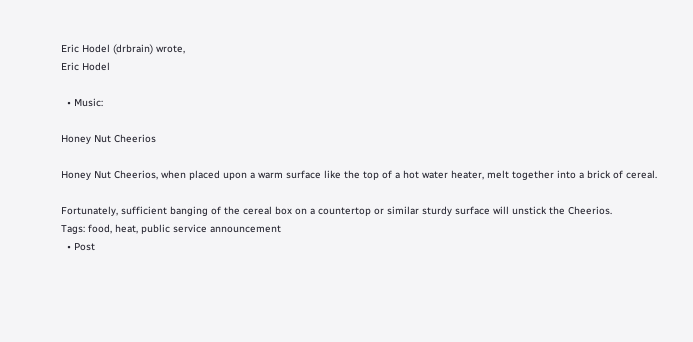Eric Hodel (drbrain) wrote,
Eric Hodel

  • Music:

Honey Nut Cheerios

Honey Nut Cheerios, when placed upon a warm surface like the top of a hot water heater, melt together into a brick of cereal.

Fortunately, sufficient banging of the cereal box on a countertop or similar sturdy surface will unstick the Cheerios.
Tags: food, heat, public service announcement
  • Post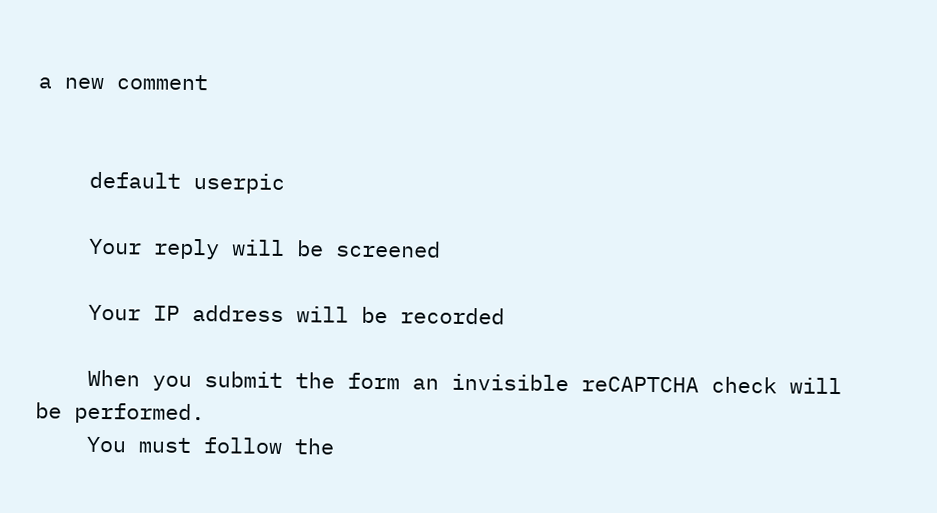a new comment


    default userpic

    Your reply will be screened

    Your IP address will be recorded

    When you submit the form an invisible reCAPTCHA check will be performed.
    You must follow the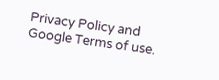Privacy Policy and Google Terms of use.